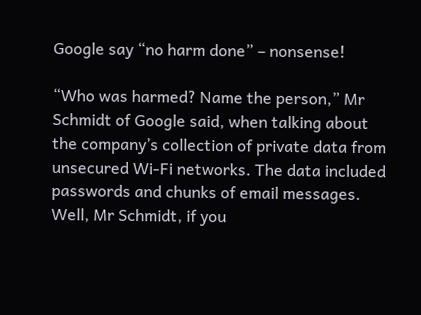Google say “no harm done” – nonsense!

“Who was harmed? Name the person,” Mr Schmidt of Google said, when talking about the company’s collection of private data from unsecured Wi-Fi networks. The data included passwords and chunks of email messages. Well, Mr Schmidt, if you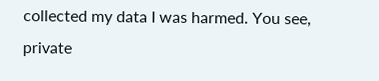collected my data I was harmed. You see, private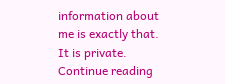information about me is exactly that. It is private. Continue reading